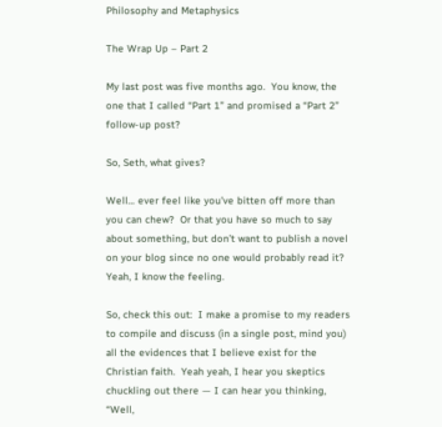Philosophy and Metaphysics

The Wrap Up – Part 2

My last post was five months ago.  You know, the one that I called “Part 1” and promised a “Part 2” follow-up post?

So, Seth, what gives?

Well… ever feel like you’ve bitten off more than you can chew?  Or that you have so much to say about something, but don’t want to publish a novel on your blog since no one would probably read it?  Yeah, I know the feeling.

So, check this out:  I make a promise to my readers to compile and discuss (in a single post, mind you) all the evidences that I believe exist for the Christian faith.  Yeah yeah, I hear you skeptics chuckling out there — I can hear you thinking, “Well,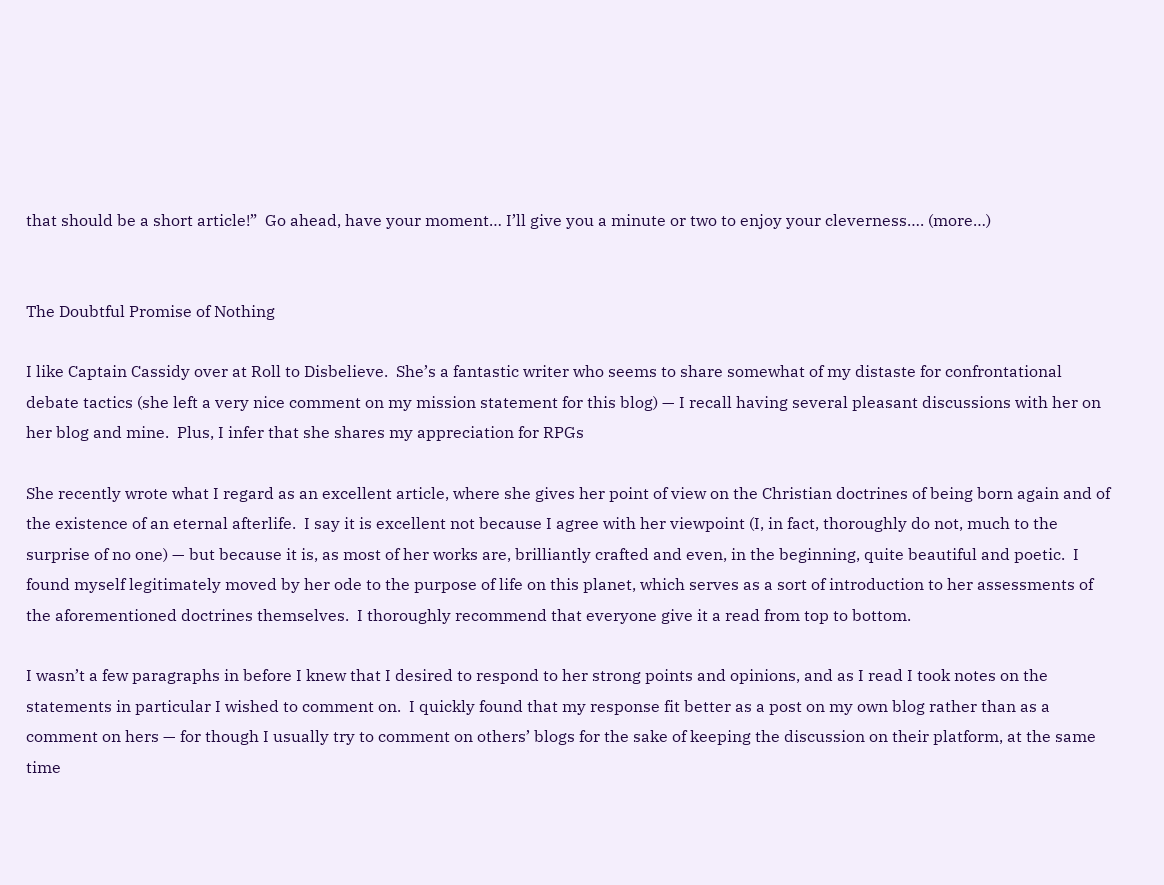that should be a short article!”  Go ahead, have your moment… I’ll give you a minute or two to enjoy your cleverness…. (more…)


The Doubtful Promise of Nothing

I like Captain Cassidy over at Roll to Disbelieve.  She’s a fantastic writer who seems to share somewhat of my distaste for confrontational debate tactics (she left a very nice comment on my mission statement for this blog) — I recall having several pleasant discussions with her on her blog and mine.  Plus, I infer that she shares my appreciation for RPGs

She recently wrote what I regard as an excellent article, where she gives her point of view on the Christian doctrines of being born again and of the existence of an eternal afterlife.  I say it is excellent not because I agree with her viewpoint (I, in fact, thoroughly do not, much to the surprise of no one) — but because it is, as most of her works are, brilliantly crafted and even, in the beginning, quite beautiful and poetic.  I found myself legitimately moved by her ode to the purpose of life on this planet, which serves as a sort of introduction to her assessments of the aforementioned doctrines themselves.  I thoroughly recommend that everyone give it a read from top to bottom.

I wasn’t a few paragraphs in before I knew that I desired to respond to her strong points and opinions, and as I read I took notes on the statements in particular I wished to comment on.  I quickly found that my response fit better as a post on my own blog rather than as a comment on hers — for though I usually try to comment on others’ blogs for the sake of keeping the discussion on their platform, at the same time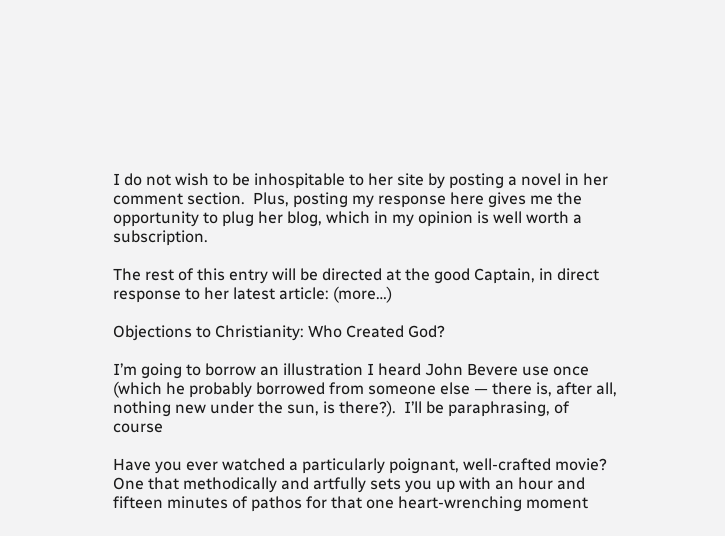I do not wish to be inhospitable to her site by posting a novel in her comment section.  Plus, posting my response here gives me the opportunity to plug her blog, which in my opinion is well worth a subscription.

The rest of this entry will be directed at the good Captain, in direct response to her latest article: (more…)

Objections to Christianity: Who Created God?

I’m going to borrow an illustration I heard John Bevere use once (which he probably borrowed from someone else — there is, after all, nothing new under the sun, is there?).  I’ll be paraphrasing, of course

Have you ever watched a particularly poignant, well-crafted movie?  One that methodically and artfully sets you up with an hour and fifteen minutes of pathos for that one heart-wrenching moment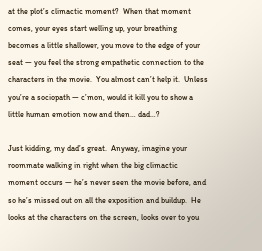at the plot’s climactic moment?  When that moment comes, your eyes start welling up, your breathing becomes a little shallower, you move to the edge of your seat — you feel the strong empathetic connection to the characters in the movie.  You almost can’t help it.  Unless you’re a sociopath — c’mon, would it kill you to show a little human emotion now and then… dad…?

Just kidding, my dad’s great.  Anyway, imagine your roommate walking in right when the big climactic moment occurs — he’s never seen the movie before, and so he’s missed out on all the exposition and buildup.  He looks at the characters on the screen, looks over to you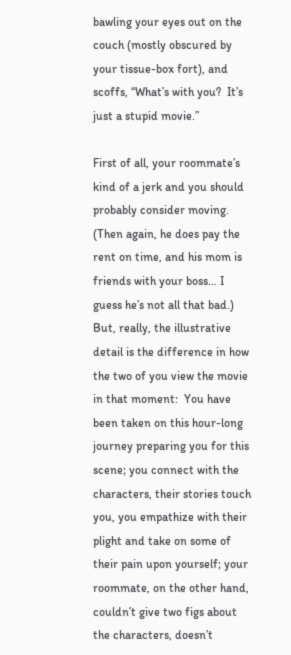bawling your eyes out on the couch (mostly obscured by your tissue-box fort), and scoffs, “What’s with you?  It’s just a stupid movie.”

First of all, your roommate’s kind of a jerk and you should probably consider moving.  (Then again, he does pay the rent on time, and his mom is friends with your boss… I guess he’s not all that bad.)  But, really, the illustrative detail is the difference in how the two of you view the movie in that moment:  You have been taken on this hour-long journey preparing you for this scene; you connect with the characters, their stories touch you, you empathize with their plight and take on some of their pain upon yourself; your roommate, on the other hand, couldn’t give two figs about the characters, doesn’t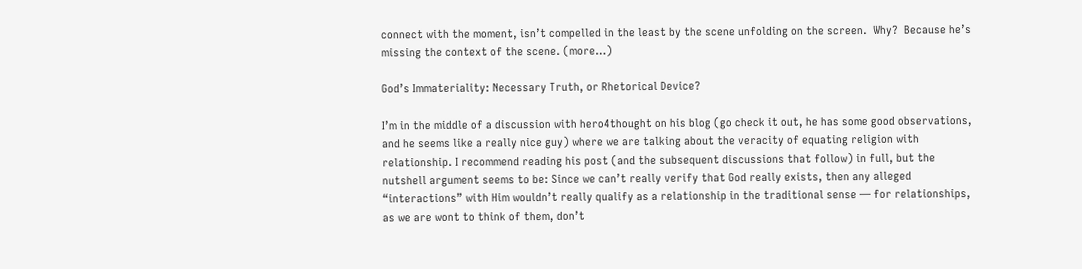connect with the moment, isn’t compelled in the least by the scene unfolding on the screen.  Why?  Because he’s missing the context of the scene. (more…)

God’s Immateriality: Necessary Truth, or Rhetorical Device?

I’m in the middle of a discussion with hero4thought on his blog (go check it out, he has some good observations, and he seems like a really nice guy) where we are talking about the veracity of equating religion with relationship. I recommend reading his post (and the subsequent discussions that follow) in full, but the nutshell argument seems to be: Since we can’t really verify that God really exists, then any alleged “interactions” with Him wouldn’t really qualify as a relationship in the traditional sense — for relationships, as we are wont to think of them, don’t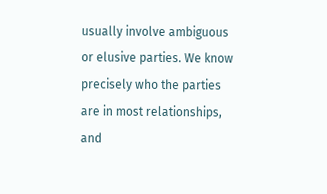usually involve ambiguous or elusive parties. We know precisely who the parties are in most relationships, and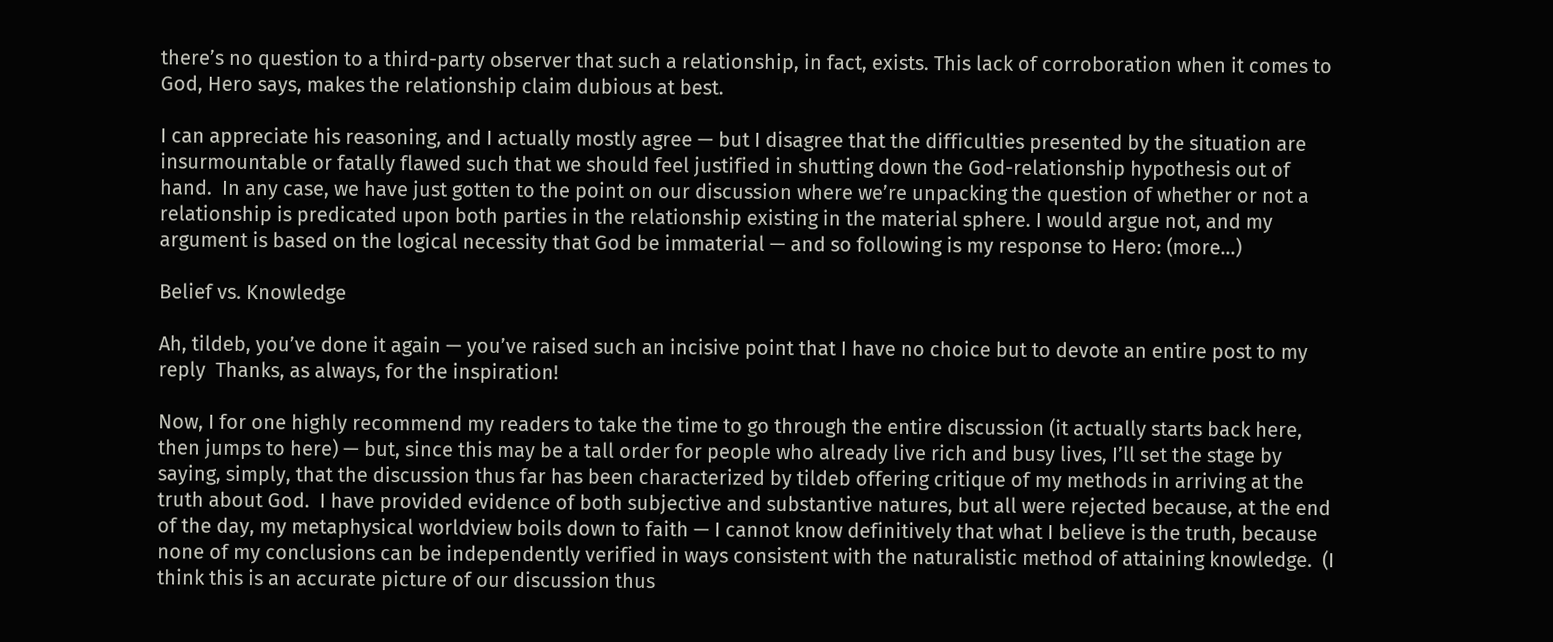there’s no question to a third-party observer that such a relationship, in fact, exists. This lack of corroboration when it comes to God, Hero says, makes the relationship claim dubious at best.

I can appreciate his reasoning, and I actually mostly agree — but I disagree that the difficulties presented by the situation are insurmountable or fatally flawed such that we should feel justified in shutting down the God-relationship hypothesis out of hand.  In any case, we have just gotten to the point on our discussion where we’re unpacking the question of whether or not a relationship is predicated upon both parties in the relationship existing in the material sphere. I would argue not, and my argument is based on the logical necessity that God be immaterial — and so following is my response to Hero: (more…)

Belief vs. Knowledge

Ah, tildeb, you’ve done it again — you’ve raised such an incisive point that I have no choice but to devote an entire post to my reply  Thanks, as always, for the inspiration!

Now, I for one highly recommend my readers to take the time to go through the entire discussion (it actually starts back here, then jumps to here) — but, since this may be a tall order for people who already live rich and busy lives, I’ll set the stage by saying, simply, that the discussion thus far has been characterized by tildeb offering critique of my methods in arriving at the truth about God.  I have provided evidence of both subjective and substantive natures, but all were rejected because, at the end of the day, my metaphysical worldview boils down to faith — I cannot know definitively that what I believe is the truth, because none of my conclusions can be independently verified in ways consistent with the naturalistic method of attaining knowledge.  (I think this is an accurate picture of our discussion thus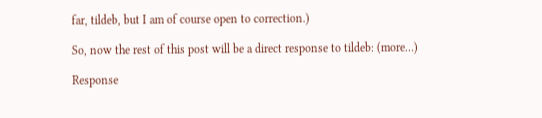far, tildeb, but I am of course open to correction.)

So, now the rest of this post will be a direct response to tildeb: (more…)

Response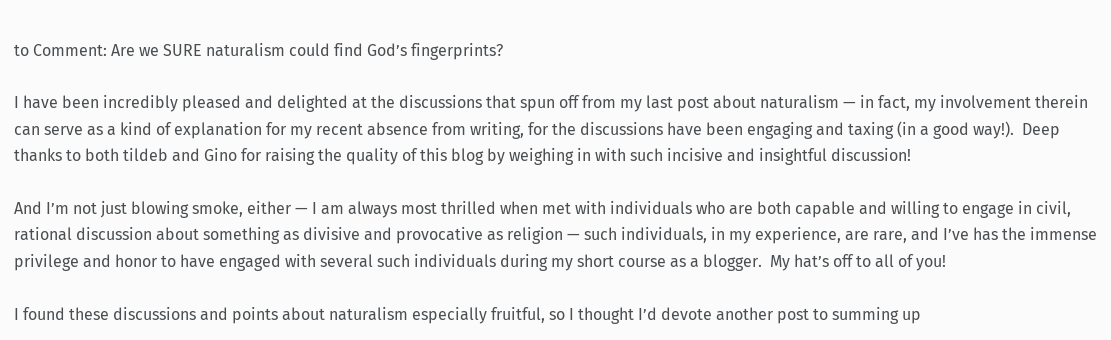to Comment: Are we SURE naturalism could find God’s fingerprints?

I have been incredibly pleased and delighted at the discussions that spun off from my last post about naturalism — in fact, my involvement therein can serve as a kind of explanation for my recent absence from writing, for the discussions have been engaging and taxing (in a good way!).  Deep thanks to both tildeb and Gino for raising the quality of this blog by weighing in with such incisive and insightful discussion!

And I’m not just blowing smoke, either — I am always most thrilled when met with individuals who are both capable and willing to engage in civil, rational discussion about something as divisive and provocative as religion — such individuals, in my experience, are rare, and I’ve has the immense privilege and honor to have engaged with several such individuals during my short course as a blogger.  My hat’s off to all of you!

I found these discussions and points about naturalism especially fruitful, so I thought I’d devote another post to summing up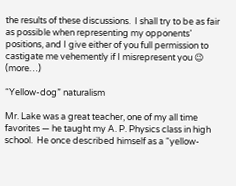the results of these discussions.  I shall try to be as fair as possible when representing my opponents’ positions, and I give either of you full permission to castigate me vehemently if I misrepresent you 😉 (more…)

“Yellow-dog” naturalism

Mr. Lake was a great teacher, one of my all time favorites — he taught my A. P. Physics class in high school.  He once described himself as a “yellow-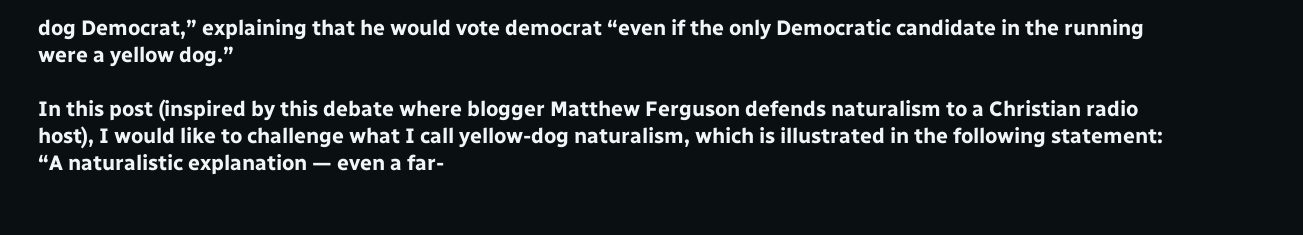dog Democrat,” explaining that he would vote democrat “even if the only Democratic candidate in the running were a yellow dog.”

In this post (inspired by this debate where blogger Matthew Ferguson defends naturalism to a Christian radio host), I would like to challenge what I call yellow-dog naturalism, which is illustrated in the following statement: “A naturalistic explanation — even a far-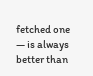fetched one — is always better than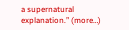a supernatural explanation.” (more…)